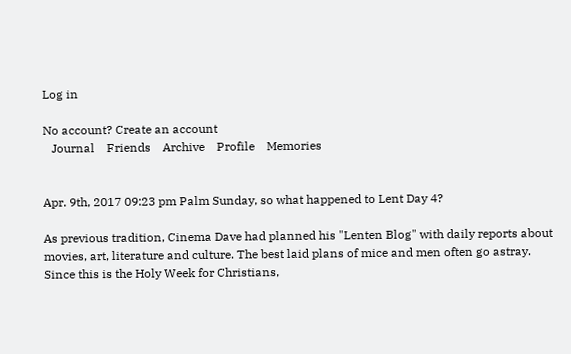Log in

No account? Create an account
   Journal    Friends    Archive    Profile    Memories


Apr. 9th, 2017 09:23 pm Palm Sunday, so what happened to Lent Day 4?

As previous tradition, Cinema Dave had planned his "Lenten Blog" with daily reports about movies, art, literature and culture. The best laid plans of mice and men often go astray.
Since this is the Holy Week for Christians,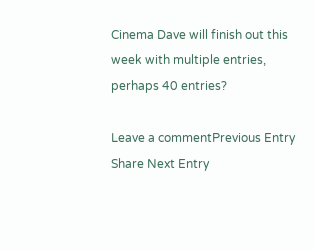Cinema Dave will finish out this week with multiple entries, perhaps 40 entries?

Leave a commentPrevious Entry Share Next Entry